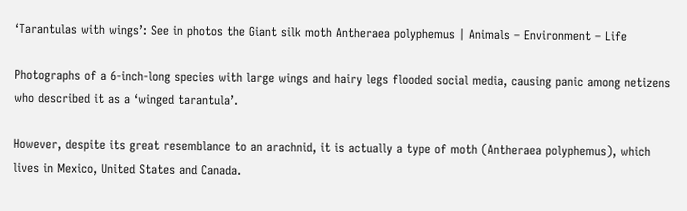‘Tarantulas with wings’: See in photos the Giant silk moth Antheraea polyphemus | Animals – Environment – Life

Photographs of a 6-inch-long species with large wings and hairy legs flooded social media, causing panic among netizens who described it as a ‘winged tarantula’.

However, despite its great resemblance to an arachnid, it is actually a type of moth (Antheraea polyphemus), which lives in Mexico, United States and Canada.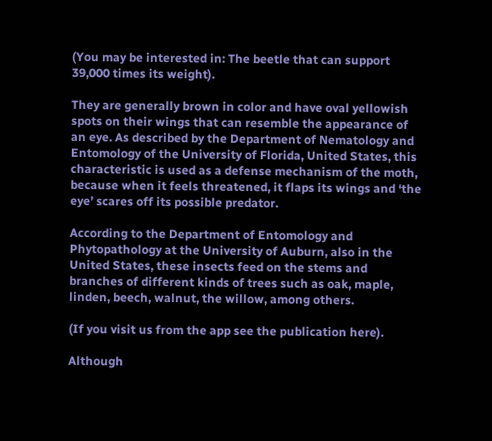(You may be interested in: The beetle that can support 39,000 times its weight).

They are generally brown in color and have oval yellowish spots on their wings that can resemble the appearance of an eye. As described by the Department of Nematology and Entomology of the University of Florida, United States, this characteristic is used as a defense mechanism of the moth, because when it feels threatened, it flaps its wings and ‘the eye’ scares off its possible predator.

According to the Department of Entomology and Phytopathology at the University of Auburn, also in the United States, these insects feed on the stems and branches of different kinds of trees such as oak, maple, linden, beech, walnut, the willow, among others.

(If you visit us from the app see the publication here).

Although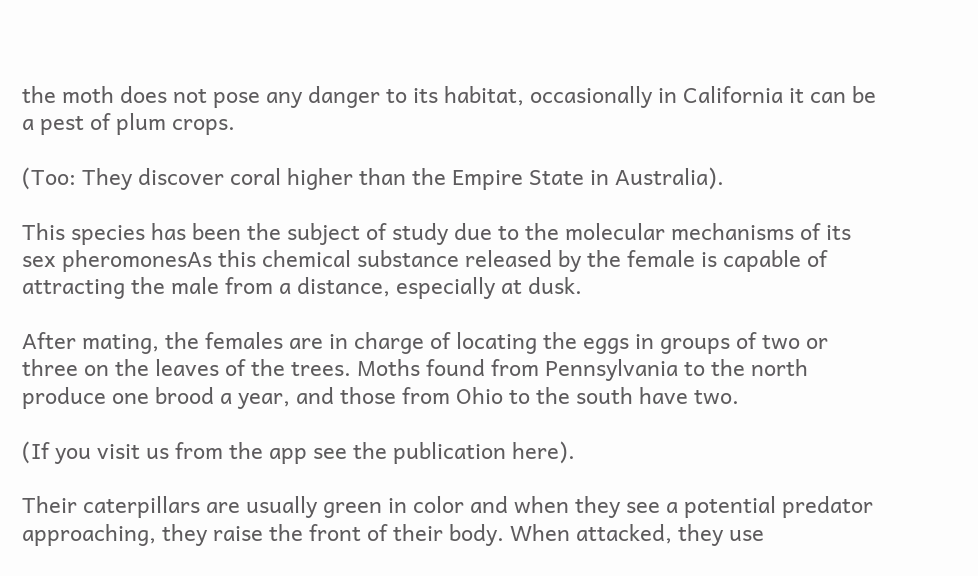the moth does not pose any danger to its habitat, occasionally in California it can be a pest of plum crops.

(Too: They discover coral higher than the Empire State in Australia).

This species has been the subject of study due to the molecular mechanisms of its sex pheromonesAs this chemical substance released by the female is capable of attracting the male from a distance, especially at dusk.

After mating, the females are in charge of locating the eggs in groups of two or three on the leaves of the trees. Moths found from Pennsylvania to the north produce one brood a year, and those from Ohio to the south have two.

(If you visit us from the app see the publication here).

Their caterpillars are usually green in color and when they see a potential predator approaching, they raise the front of their body. When attacked, they use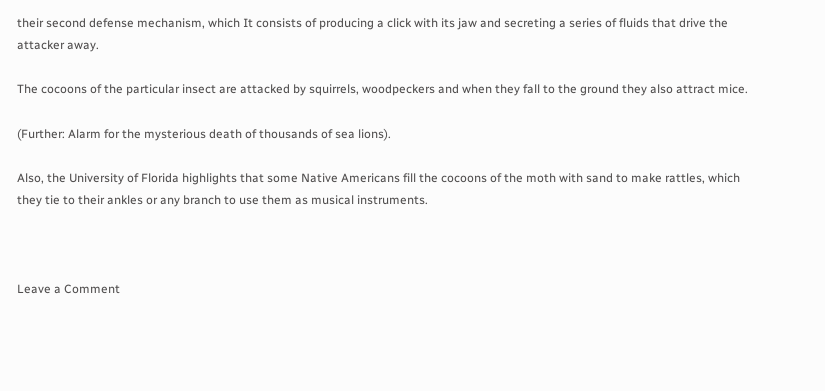their second defense mechanism, which It consists of producing a click with its jaw and secreting a series of fluids that drive the attacker away.

The cocoons of the particular insect are attacked by squirrels, woodpeckers and when they fall to the ground they also attract mice.

(Further: Alarm for the mysterious death of thousands of sea lions).

Also, the University of Florida highlights that some Native Americans fill the cocoons of the moth with sand to make rattles, which they tie to their ankles or any branch to use them as musical instruments.



Leave a Comment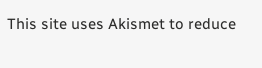This site uses Akismet to reduce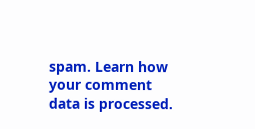spam. Learn how your comment data is processed.